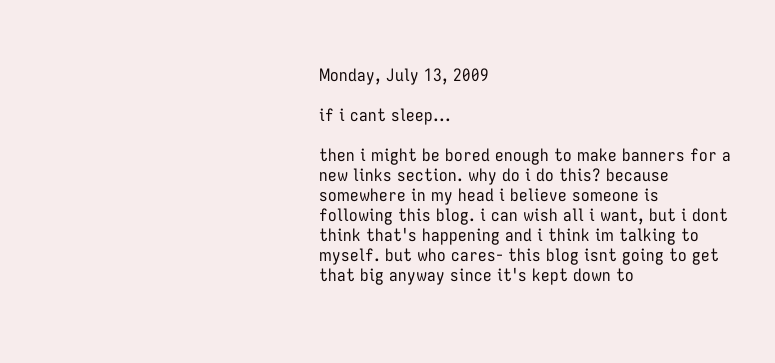Monday, July 13, 2009

if i cant sleep...

then i might be bored enough to make banners for a new links section. why do i do this? because somewhere in my head i believe someone is following this blog. i can wish all i want, but i dont think that's happening and i think im talking to myself. but who cares- this blog isnt going to get that big anyway since it's kept down to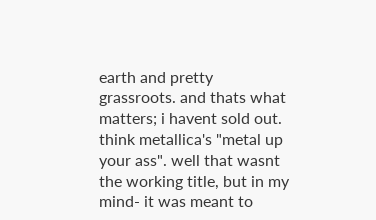earth and pretty grassroots. and thats what matters; i havent sold out. think metallica's "metal up your ass". well that wasnt the working title, but in my mind- it was meant to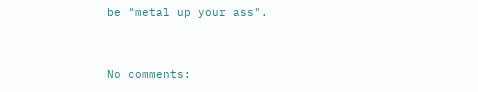be "metal up your ass".


No comments: